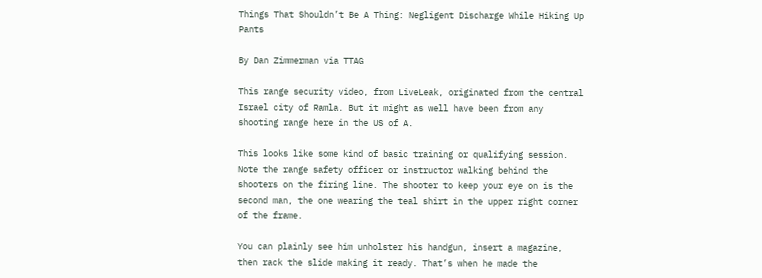Things That Shouldn’t Be A Thing: Negligent Discharge While Hiking Up Pants

By Dan Zimmerman via TTAG

This range security video, from LiveLeak, originated from the central Israel city of Ramla. But it might as well have been from any shooting range here in the US of A.

This looks like some kind of basic training or qualifying session. Note the range safety officer or instructor walking behind the shooters on the firing line. The shooter to keep your eye on is the second man, the one wearing the teal shirt in the upper right corner of the frame.

You can plainly see him unholster his handgun, insert a magazine, then rack the slide making it ready. That’s when he made the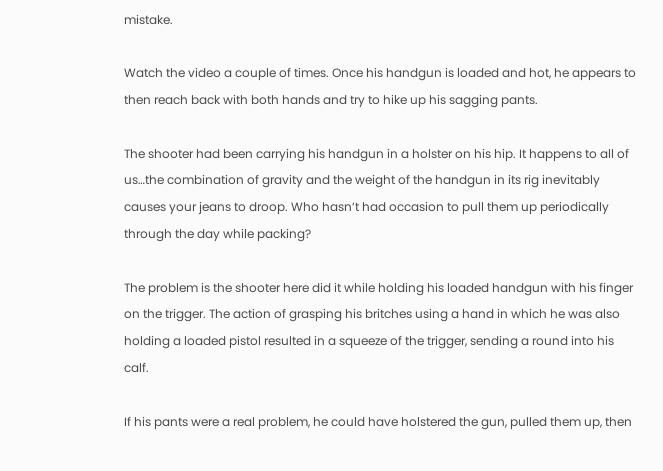mistake.

Watch the video a couple of times. Once his handgun is loaded and hot, he appears to then reach back with both hands and try to hike up his sagging pants.

The shooter had been carrying his handgun in a holster on his hip. It happens to all of us…the combination of gravity and the weight of the handgun in its rig inevitably causes your jeans to droop. Who hasn’t had occasion to pull them up periodically through the day while packing?

The problem is the shooter here did it while holding his loaded handgun with his finger on the trigger. The action of grasping his britches using a hand in which he was also holding a loaded pistol resulted in a squeeze of the trigger, sending a round into his calf.

If his pants were a real problem, he could have holstered the gun, pulled them up, then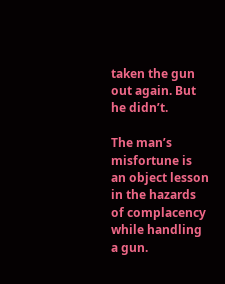taken the gun out again. But he didn’t.

The man’s misfortune is an object lesson in the hazards of complacency while handling a gun.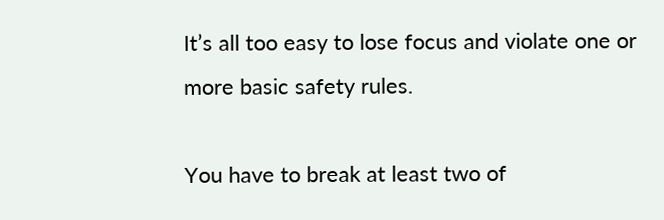It’s all too easy to lose focus and violate one or more basic safety rules.

You have to break at least two of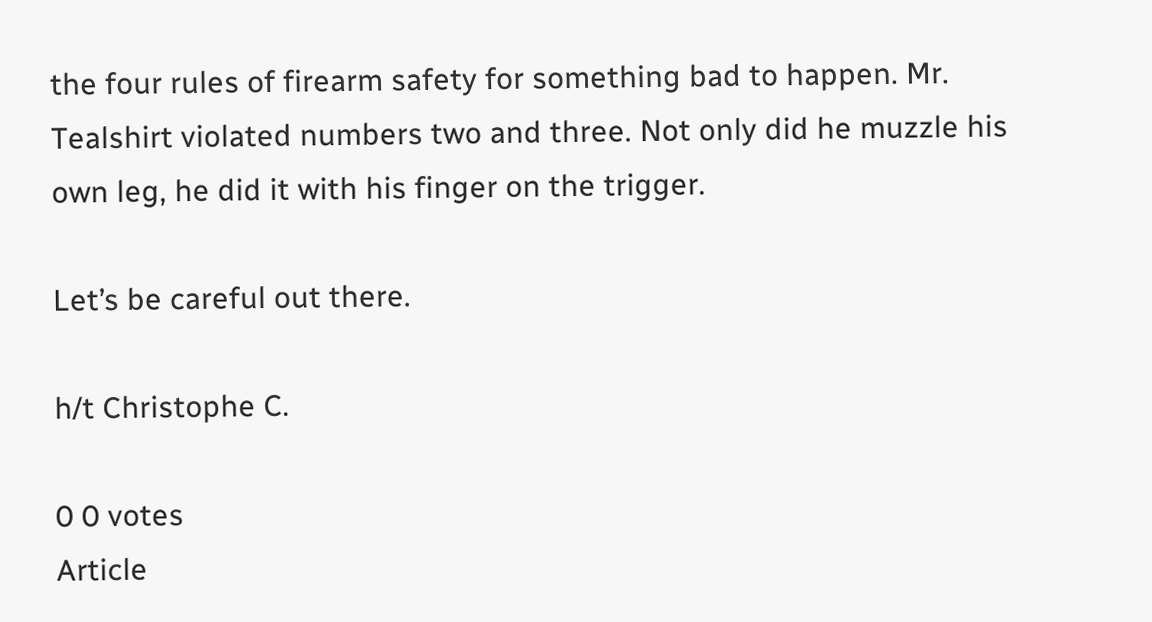the four rules of firearm safety for something bad to happen. Mr. Tealshirt violated numbers two and three. Not only did he muzzle his own leg, he did it with his finger on the trigger.

Let’s be careful out there.

h/t Christophe C.

0 0 votes
Article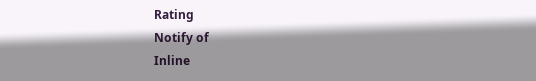Rating
Notify of
Inline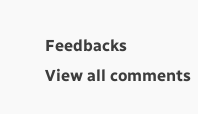Feedbacks
View all comments